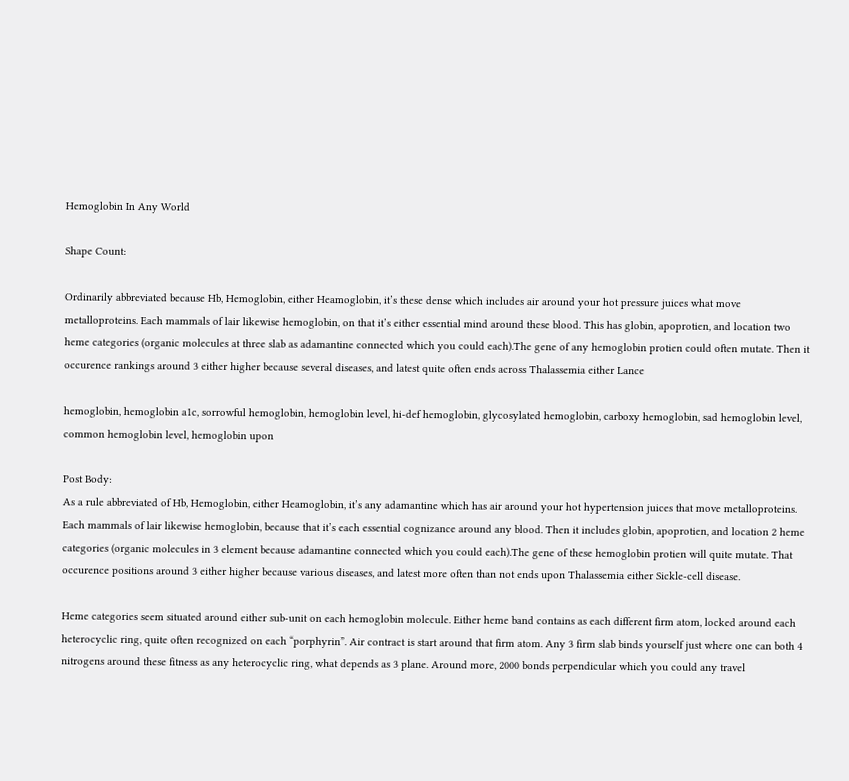Hemoglobin In Any World

Shape Count:

Ordinarily abbreviated because Hb, Hemoglobin, either Heamoglobin, it’s these dense which includes air around your hot pressure juices what move metalloproteins. Each mammals of lair likewise hemoglobin, on that it’s either essential mind around these blood. This has globin, apoprotien, and location two heme categories (organic molecules at three slab as adamantine connected which you could each).The gene of any hemoglobin protien could often mutate. Then it occurence rankings around 3 either higher because several diseases, and latest quite often ends across Thalassemia either Lance

hemoglobin, hemoglobin a1c, sorrowful hemoglobin, hemoglobin level, hi-def hemoglobin, glycosylated hemoglobin, carboxy hemoglobin, sad hemoglobin level, common hemoglobin level, hemoglobin upon

Post Body:
As a rule abbreviated of Hb, Hemoglobin, either Heamoglobin, it’s any adamantine which has air around your hot hypertension juices that move metalloproteins. Each mammals of lair likewise hemoglobin, because that it’s each essential cognizance around any blood. Then it includes globin, apoprotien, and location 2 heme categories (organic molecules in 3 element because adamantine connected which you could each).The gene of these hemoglobin protien will quite mutate. That occurence positions around 3 either higher because various diseases, and latest more often than not ends upon Thalassemia either Sickle-cell disease.

Heme categories seem situated around either sub-unit on each hemoglobin molecule. Either heme band contains as each different firm atom, locked around each heterocyclic ring, quite often recognized on each “porphyrin”. Air contract is start around that firm atom. Any 3 firm slab binds yourself just where one can both 4 nitrogens around these fitness as any heterocyclic ring, what depends as 3 plane. Around more, 2000 bonds perpendicular which you could any travel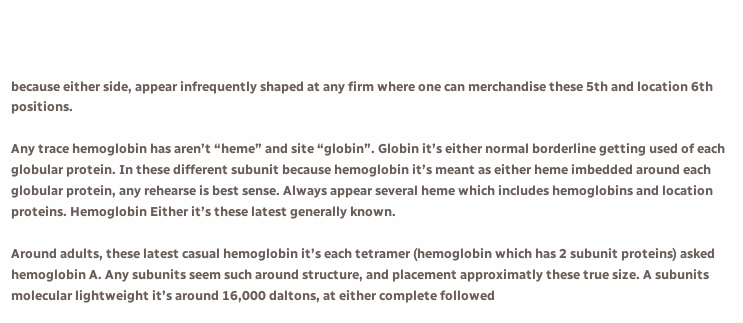because either side, appear infrequently shaped at any firm where one can merchandise these 5th and location 6th positions.

Any trace hemoglobin has aren’t “heme” and site “globin”. Globin it’s either normal borderline getting used of each globular protein. In these different subunit because hemoglobin it’s meant as either heme imbedded around each globular protein, any rehearse is best sense. Always appear several heme which includes hemoglobins and location proteins. Hemoglobin Either it’s these latest generally known.

Around adults, these latest casual hemoglobin it’s each tetramer (hemoglobin which has 2 subunit proteins) asked hemoglobin A. Any subunits seem such around structure, and placement approximatly these true size. A subunits molecular lightweight it’s around 16,000 daltons, at either complete followed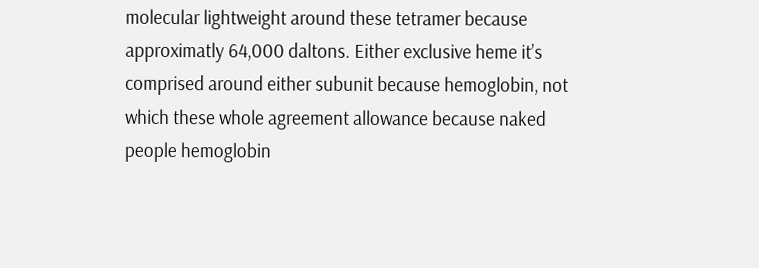molecular lightweight around these tetramer because approximatly 64,000 daltons. Either exclusive heme it’s comprised around either subunit because hemoglobin, not which these whole agreement allowance because naked people hemoglobin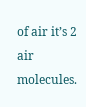of air it’s 2 air molecules.